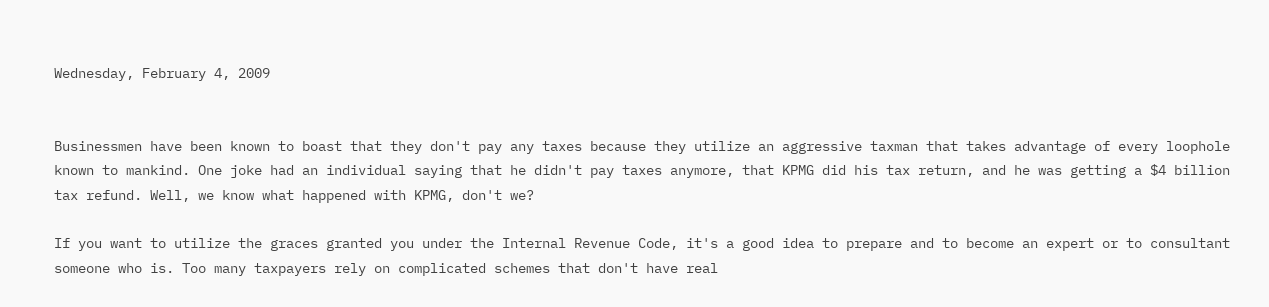Wednesday, February 4, 2009


Businessmen have been known to boast that they don't pay any taxes because they utilize an aggressive taxman that takes advantage of every loophole known to mankind. One joke had an individual saying that he didn't pay taxes anymore, that KPMG did his tax return, and he was getting a $4 billion tax refund. Well, we know what happened with KPMG, don't we?

If you want to utilize the graces granted you under the Internal Revenue Code, it's a good idea to prepare and to become an expert or to consultant someone who is. Too many taxpayers rely on complicated schemes that don't have real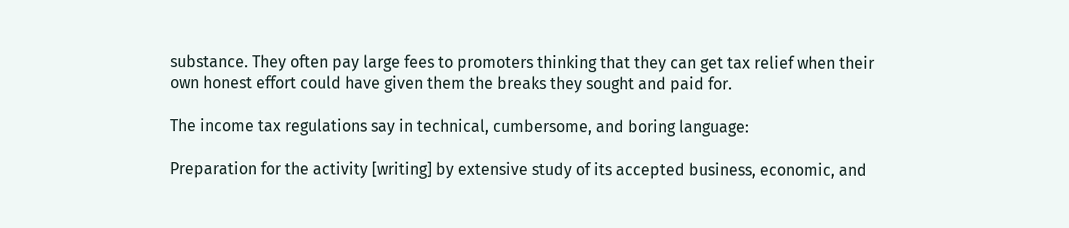substance. They often pay large fees to promoters thinking that they can get tax relief when their own honest effort could have given them the breaks they sought and paid for.

The income tax regulations say in technical, cumbersome, and boring language:

Preparation for the activity [writing] by extensive study of its accepted business, economic, and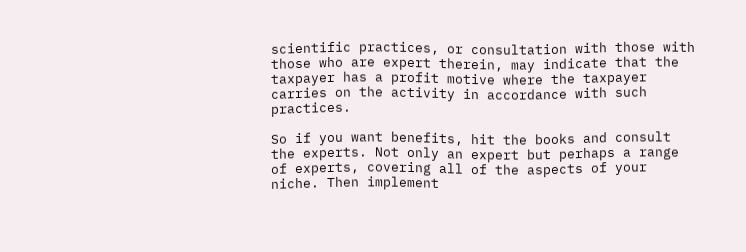scientific practices, or consultation with those with those who are expert therein, may indicate that the taxpayer has a profit motive where the taxpayer carries on the activity in accordance with such practices.

So if you want benefits, hit the books and consult the experts. Not only an expert but perhaps a range of experts, covering all of the aspects of your niche. Then implement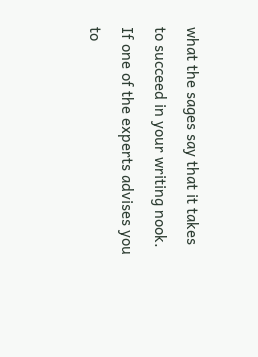what the sages say that it takes to succeed in your writing nook. If one of the experts advises you to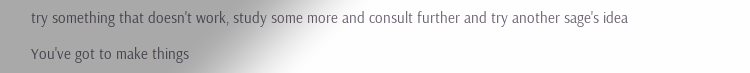try something that doesn't work, study some more and consult further and try another sage's idea

You've got to make things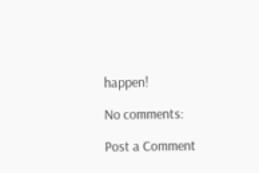happen!

No comments:

Post a Comment